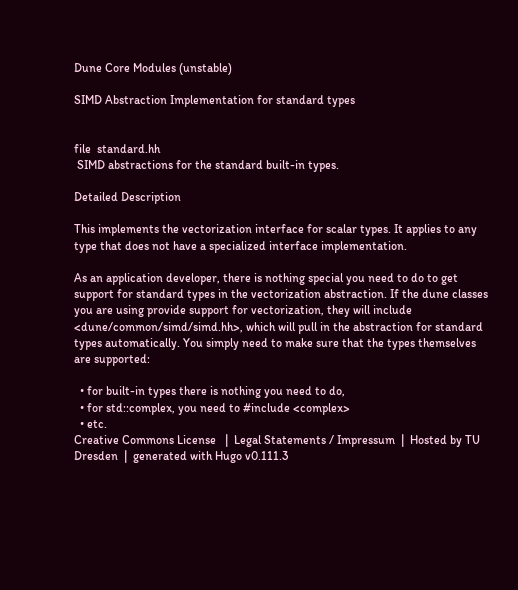Dune Core Modules (unstable)

SIMD Abstraction Implementation for standard types


file  standard.hh
 SIMD abstractions for the standard built-in types.

Detailed Description

This implements the vectorization interface for scalar types. It applies to any type that does not have a specialized interface implementation.

As an application developer, there is nothing special you need to do to get support for standard types in the vectorization abstraction. If the dune classes you are using provide support for vectorization, they will include <dune/common/simd/simd.hh>, which will pull in the abstraction for standard types automatically. You simply need to make sure that the types themselves are supported:

  • for built-in types there is nothing you need to do,
  • for std::complex, you need to #include <complex>
  • etc.
Creative Commons License   |  Legal Statements / Impressum  |  Hosted by TU Dresden  |  generated with Hugo v0.111.3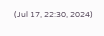(Jul 17, 22:30, 2024)